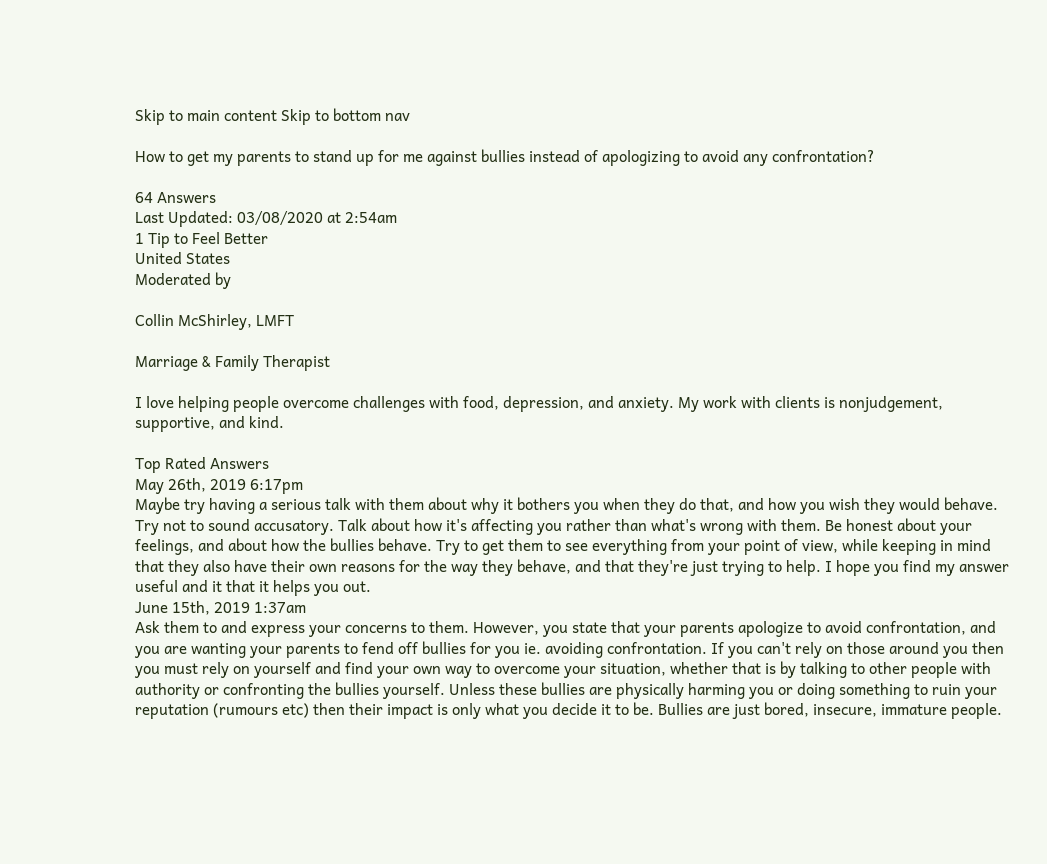Skip to main content Skip to bottom nav

How to get my parents to stand up for me against bullies instead of apologizing to avoid any confrontation?

64 Answers
Last Updated: 03/08/2020 at 2:54am
1 Tip to Feel Better
United States
Moderated by

Collin McShirley, LMFT

Marriage & Family Therapist

I love helping people overcome challenges with food, depression, and anxiety. My work with clients is nonjudgement, supportive, and kind.

Top Rated Answers
May 26th, 2019 6:17pm
Maybe try having a serious talk with them about why it bothers you when they do that, and how you wish they would behave. Try not to sound accusatory. Talk about how it's affecting you rather than what's wrong with them. Be honest about your feelings, and about how the bullies behave. Try to get them to see everything from your point of view, while keeping in mind that they also have their own reasons for the way they behave, and that they're just trying to help. I hope you find my answer useful and it that it helps you out.
June 15th, 2019 1:37am
Ask them to and express your concerns to them. However, you state that your parents apologize to avoid confrontation, and you are wanting your parents to fend off bullies for you ie. avoiding confrontation. If you can't rely on those around you then you must rely on yourself and find your own way to overcome your situation, whether that is by talking to other people with authority or confronting the bullies yourself. Unless these bullies are physically harming you or doing something to ruin your reputation (rumours etc) then their impact is only what you decide it to be. Bullies are just bored, insecure, immature people.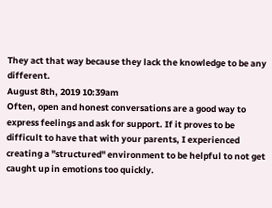They act that way because they lack the knowledge to be any different.
August 8th, 2019 10:39am
Often, open and honest conversations are a good way to express feelings and ask for support. If it proves to be difficult to have that with your parents, I experienced creating a "structured" environment to be helpful to not get caught up in emotions too quickly.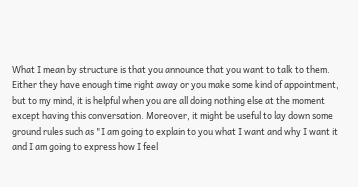What I mean by structure is that you announce that you want to talk to them. Either they have enough time right away or you make some kind of appointment, but to my mind, it is helpful when you are all doing nothing else at the moment except having this conversation. Moreover, it might be useful to lay down some ground rules such as "I am going to explain to you what I want and why I want it and I am going to express how I feel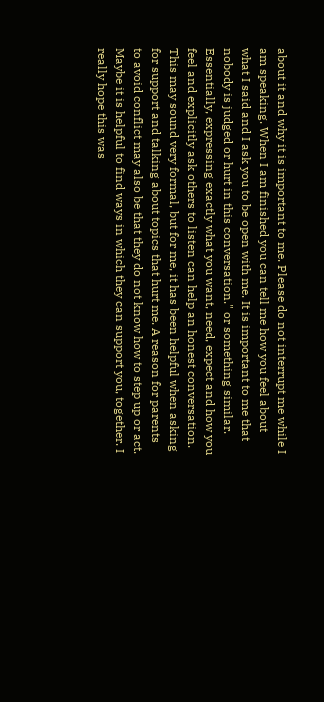about it and why it is important to me. Please do not interrupt me while I am speaking. When I am finished you can tell me how you feel about what I said and I ask you to be open with me. It is important to me that nobody is judged or hurt in this conversation." or something similar. Essentially, expressing exactly what you want, need, expect and how you feel and explicitly ask others to listen can help an honest conversation. This may sound very formal, but for me, it has been helpful when asking for support and talking about topics that hurt me. A reason for parents to avoid conflict may also be that they do not know how to step up or act. Maybe it is helpful to find ways in which they can support you, together. I really hope this was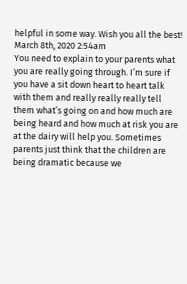helpful in some way. Wish you all the best!
March 8th, 2020 2:54am
You need to explain to your parents what you are really going through. I’m sure if you have a sit down heart to heart talk with them and really really really tell them what’s going on and how much are being heard and how much at risk you are at the dairy will help you. Sometimes parents just think that the children are being dramatic because we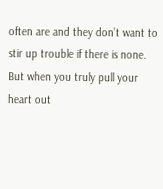often are and they don’t want to stir up trouble if there is none. But when you truly pull your heart out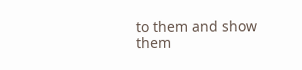to them and show them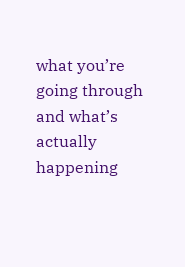what you’re going through and what’s actually happening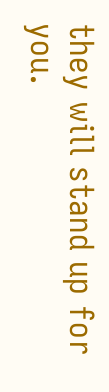they will stand up for you.